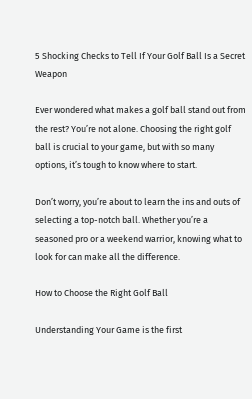5 Shocking Checks to Tell If Your Golf Ball Is a Secret Weapon

Ever wondered what makes a golf ball stand out from the rest? You’re not alone. Choosing the right golf ball is crucial to your game, but with so many options, it’s tough to know where to start.

Don’t worry, you’re about to learn the ins and outs of selecting a top-notch ball. Whether you’re a seasoned pro or a weekend warrior, knowing what to look for can make all the difference.

How to Choose the Right Golf Ball

Understanding Your Game is the first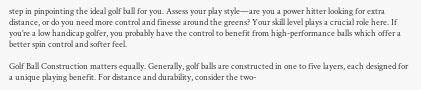step in pinpointing the ideal golf ball for you. Assess your play style—are you a power hitter looking for extra distance, or do you need more control and finesse around the greens? Your skill level plays a crucial role here. If you’re a low handicap golfer, you probably have the control to benefit from high-performance balls which offer a better spin control and softer feel.

Golf Ball Construction matters equally. Generally, golf balls are constructed in one to five layers, each designed for a unique playing benefit. For distance and durability, consider the two-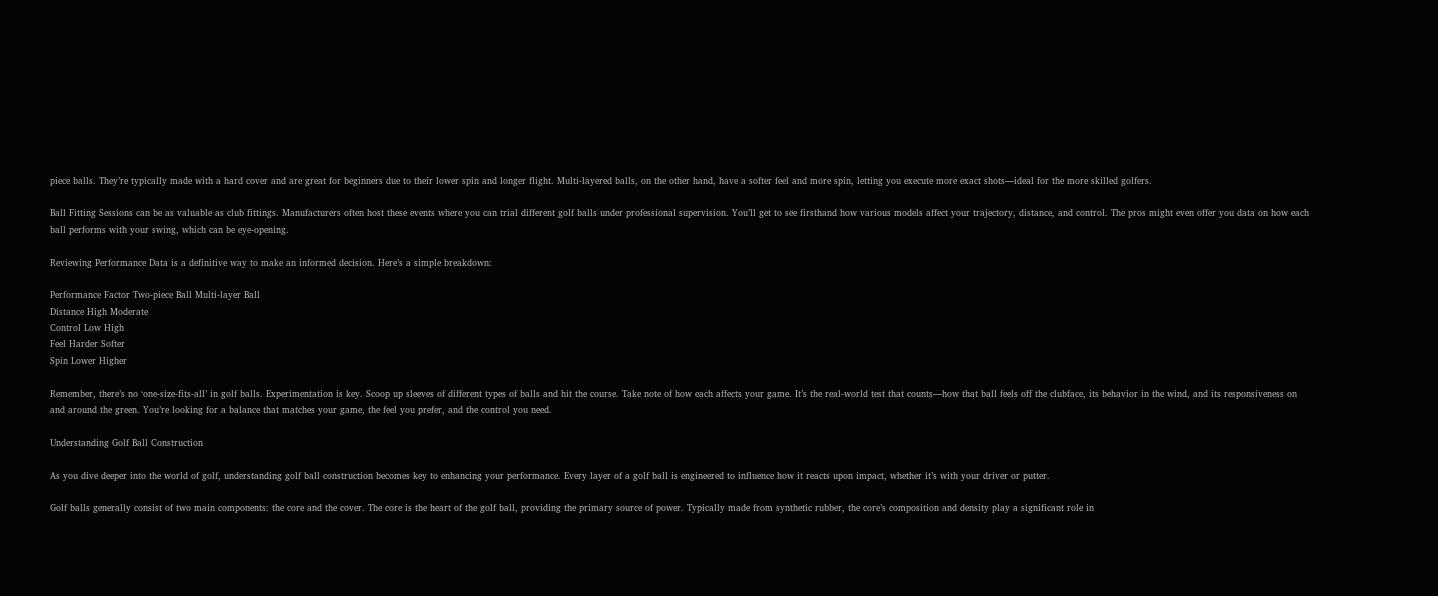piece balls. They’re typically made with a hard cover and are great for beginners due to their lower spin and longer flight. Multi-layered balls, on the other hand, have a softer feel and more spin, letting you execute more exact shots—ideal for the more skilled golfers.

Ball Fitting Sessions can be as valuable as club fittings. Manufacturers often host these events where you can trial different golf balls under professional supervision. You’ll get to see firsthand how various models affect your trajectory, distance, and control. The pros might even offer you data on how each ball performs with your swing, which can be eye-opening.

Reviewing Performance Data is a definitive way to make an informed decision. Here’s a simple breakdown:

Performance Factor Two-piece Ball Multi-layer Ball
Distance High Moderate
Control Low High
Feel Harder Softer
Spin Lower Higher

Remember, there’s no ‘one-size-fits-all’ in golf balls. Experimentation is key. Scoop up sleeves of different types of balls and hit the course. Take note of how each affects your game. It’s the real-world test that counts—how that ball feels off the clubface, its behavior in the wind, and its responsiveness on and around the green. You’re looking for a balance that matches your game, the feel you prefer, and the control you need.

Understanding Golf Ball Construction

As you dive deeper into the world of golf, understanding golf ball construction becomes key to enhancing your performance. Every layer of a golf ball is engineered to influence how it reacts upon impact, whether it’s with your driver or putter.

Golf balls generally consist of two main components: the core and the cover. The core is the heart of the golf ball, providing the primary source of power. Typically made from synthetic rubber, the core’s composition and density play a significant role in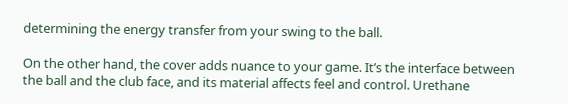determining the energy transfer from your swing to the ball.

On the other hand, the cover adds nuance to your game. It’s the interface between the ball and the club face, and its material affects feel and control. Urethane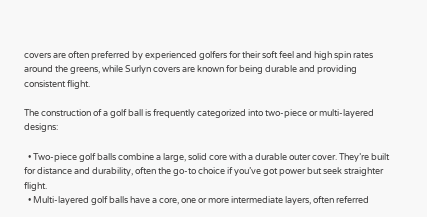covers are often preferred by experienced golfers for their soft feel and high spin rates around the greens, while Surlyn covers are known for being durable and providing consistent flight.

The construction of a golf ball is frequently categorized into two-piece or multi-layered designs:

  • Two-piece golf balls combine a large, solid core with a durable outer cover. They’re built for distance and durability, often the go-to choice if you’ve got power but seek straighter flight.
  • Multi-layered golf balls have a core, one or more intermediate layers, often referred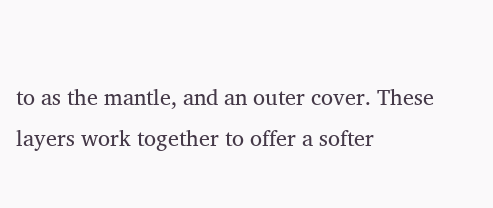to as the mantle, and an outer cover. These layers work together to offer a softer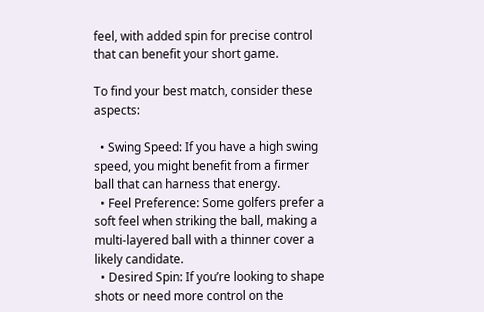feel, with added spin for precise control that can benefit your short game.

To find your best match, consider these aspects:

  • Swing Speed: If you have a high swing speed, you might benefit from a firmer ball that can harness that energy.
  • Feel Preference: Some golfers prefer a soft feel when striking the ball, making a multi-layered ball with a thinner cover a likely candidate.
  • Desired Spin: If you’re looking to shape shots or need more control on the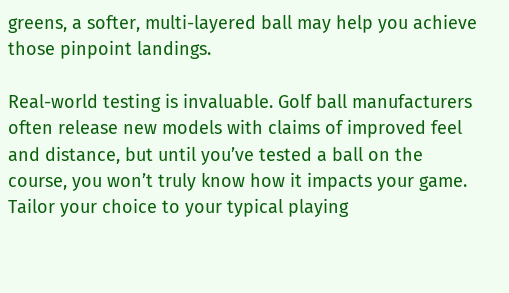greens, a softer, multi-layered ball may help you achieve those pinpoint landings.

Real-world testing is invaluable. Golf ball manufacturers often release new models with claims of improved feel and distance, but until you’ve tested a ball on the course, you won’t truly know how it impacts your game. Tailor your choice to your typical playing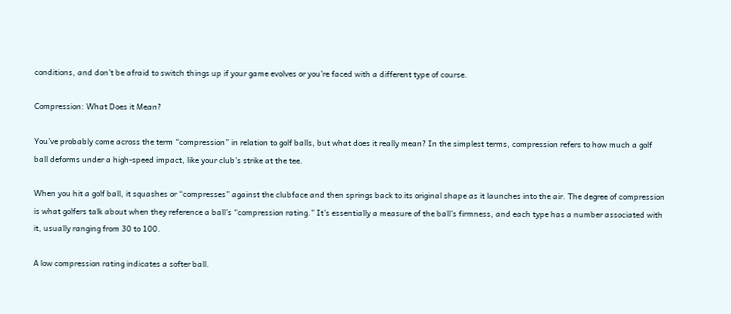conditions, and don’t be afraid to switch things up if your game evolves or you’re faced with a different type of course.

Compression: What Does it Mean?

You’ve probably come across the term “compression” in relation to golf balls, but what does it really mean? In the simplest terms, compression refers to how much a golf ball deforms under a high-speed impact, like your club’s strike at the tee.

When you hit a golf ball, it squashes or “compresses” against the clubface and then springs back to its original shape as it launches into the air. The degree of compression is what golfers talk about when they reference a ball’s “compression rating.” It’s essentially a measure of the ball’s firmness, and each type has a number associated with it, usually ranging from 30 to 100.

A low compression rating indicates a softer ball.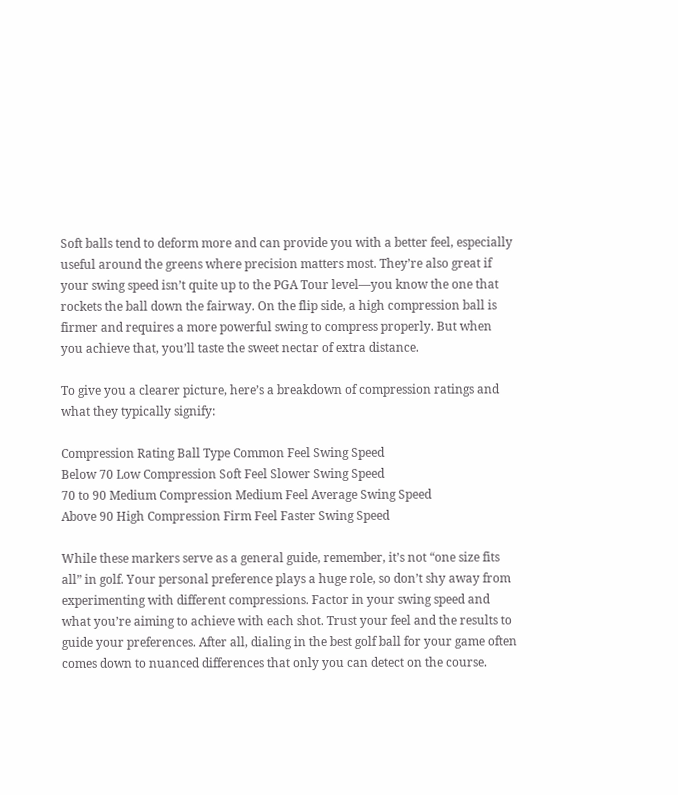Soft balls tend to deform more and can provide you with a better feel, especially useful around the greens where precision matters most. They’re also great if your swing speed isn’t quite up to the PGA Tour level—you know the one that rockets the ball down the fairway. On the flip side, a high compression ball is firmer and requires a more powerful swing to compress properly. But when you achieve that, you’ll taste the sweet nectar of extra distance.

To give you a clearer picture, here’s a breakdown of compression ratings and what they typically signify:

Compression Rating Ball Type Common Feel Swing Speed
Below 70 Low Compression Soft Feel Slower Swing Speed
70 to 90 Medium Compression Medium Feel Average Swing Speed
Above 90 High Compression Firm Feel Faster Swing Speed

While these markers serve as a general guide, remember, it’s not “one size fits all” in golf. Your personal preference plays a huge role, so don’t shy away from experimenting with different compressions. Factor in your swing speed and what you’re aiming to achieve with each shot. Trust your feel and the results to guide your preferences. After all, dialing in the best golf ball for your game often comes down to nuanced differences that only you can detect on the course.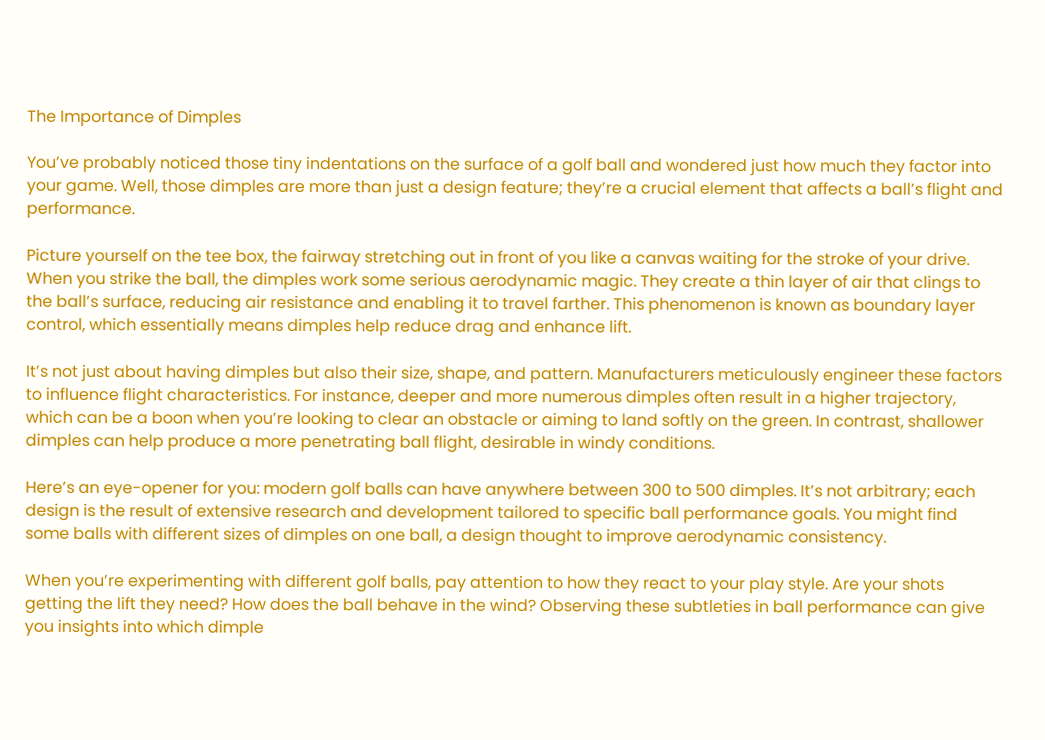The Importance of Dimples

You’ve probably noticed those tiny indentations on the surface of a golf ball and wondered just how much they factor into your game. Well, those dimples are more than just a design feature; they’re a crucial element that affects a ball’s flight and performance.

Picture yourself on the tee box, the fairway stretching out in front of you like a canvas waiting for the stroke of your drive. When you strike the ball, the dimples work some serious aerodynamic magic. They create a thin layer of air that clings to the ball’s surface, reducing air resistance and enabling it to travel farther. This phenomenon is known as boundary layer control, which essentially means dimples help reduce drag and enhance lift.

It’s not just about having dimples but also their size, shape, and pattern. Manufacturers meticulously engineer these factors to influence flight characteristics. For instance, deeper and more numerous dimples often result in a higher trajectory, which can be a boon when you’re looking to clear an obstacle or aiming to land softly on the green. In contrast, shallower dimples can help produce a more penetrating ball flight, desirable in windy conditions.

Here’s an eye-opener for you: modern golf balls can have anywhere between 300 to 500 dimples. It’s not arbitrary; each design is the result of extensive research and development tailored to specific ball performance goals. You might find some balls with different sizes of dimples on one ball, a design thought to improve aerodynamic consistency.

When you’re experimenting with different golf balls, pay attention to how they react to your play style. Are your shots getting the lift they need? How does the ball behave in the wind? Observing these subtleties in ball performance can give you insights into which dimple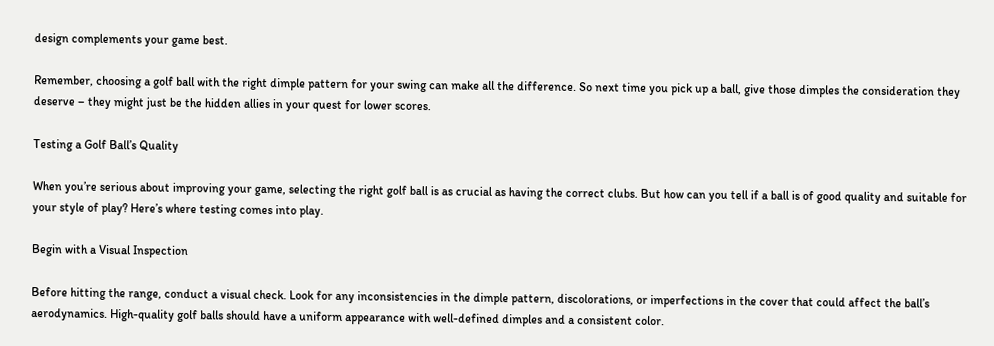design complements your game best.

Remember, choosing a golf ball with the right dimple pattern for your swing can make all the difference. So next time you pick up a ball, give those dimples the consideration they deserve – they might just be the hidden allies in your quest for lower scores.

Testing a Golf Ball’s Quality

When you’re serious about improving your game, selecting the right golf ball is as crucial as having the correct clubs. But how can you tell if a ball is of good quality and suitable for your style of play? Here’s where testing comes into play.

Begin with a Visual Inspection

Before hitting the range, conduct a visual check. Look for any inconsistencies in the dimple pattern, discolorations, or imperfections in the cover that could affect the ball’s aerodynamics. High-quality golf balls should have a uniform appearance with well-defined dimples and a consistent color.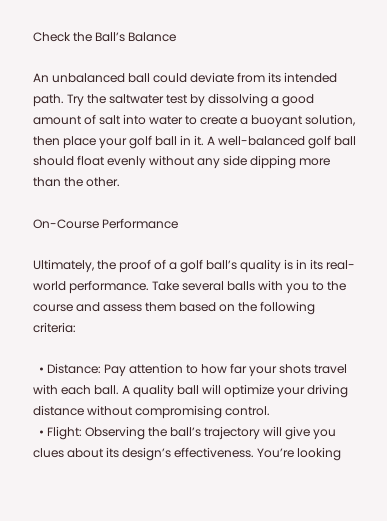Check the Ball’s Balance

An unbalanced ball could deviate from its intended path. Try the saltwater test by dissolving a good amount of salt into water to create a buoyant solution, then place your golf ball in it. A well-balanced golf ball should float evenly without any side dipping more than the other.

On-Course Performance

Ultimately, the proof of a golf ball’s quality is in its real-world performance. Take several balls with you to the course and assess them based on the following criteria:

  • Distance: Pay attention to how far your shots travel with each ball. A quality ball will optimize your driving distance without compromising control.
  • Flight: Observing the ball’s trajectory will give you clues about its design’s effectiveness. You’re looking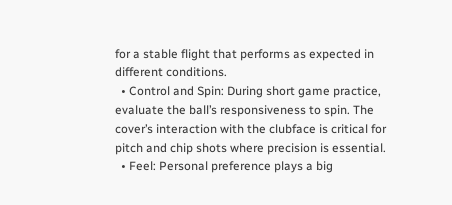for a stable flight that performs as expected in different conditions.
  • Control and Spin: During short game practice, evaluate the ball’s responsiveness to spin. The cover’s interaction with the clubface is critical for pitch and chip shots where precision is essential.
  • Feel: Personal preference plays a big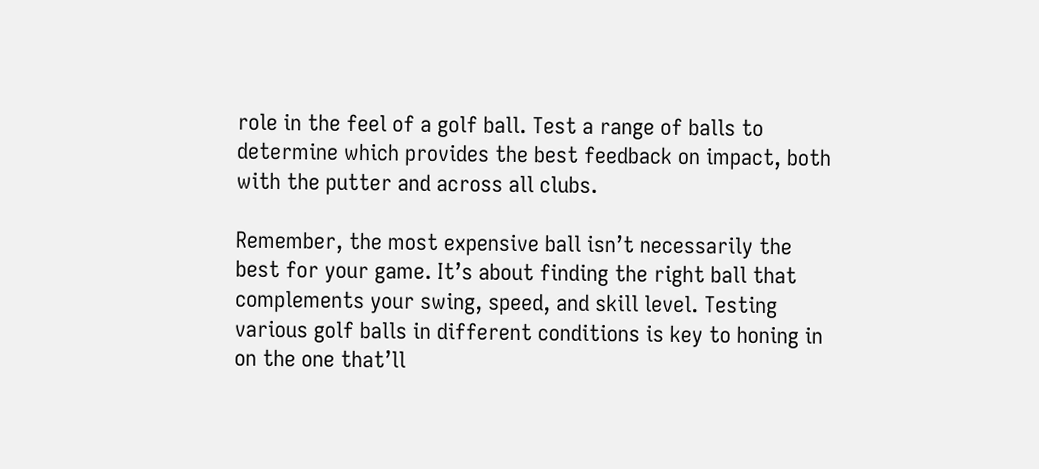role in the feel of a golf ball. Test a range of balls to determine which provides the best feedback on impact, both with the putter and across all clubs.

Remember, the most expensive ball isn’t necessarily the best for your game. It’s about finding the right ball that complements your swing, speed, and skill level. Testing various golf balls in different conditions is key to honing in on the one that’ll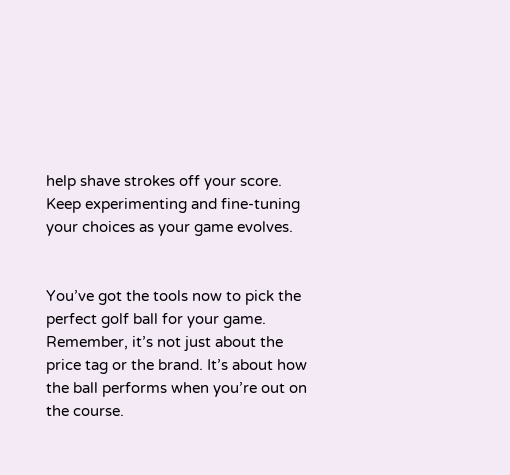help shave strokes off your score. Keep experimenting and fine-tuning your choices as your game evolves.


You’ve got the tools now to pick the perfect golf ball for your game. Remember, it’s not just about the price tag or the brand. It’s about how the ball performs when you’re out on the course.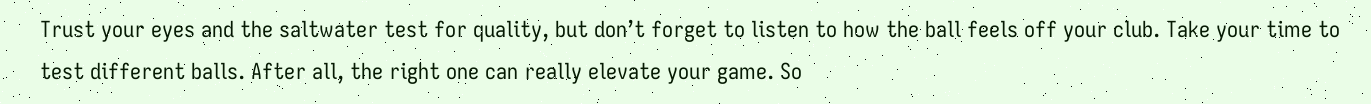Trust your eyes and the saltwater test for quality, but don’t forget to listen to how the ball feels off your club. Take your time to test different balls. After all, the right one can really elevate your game. So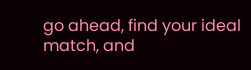go ahead, find your ideal match, and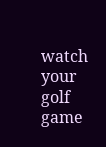watch your golf game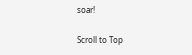soar!

Scroll to Top